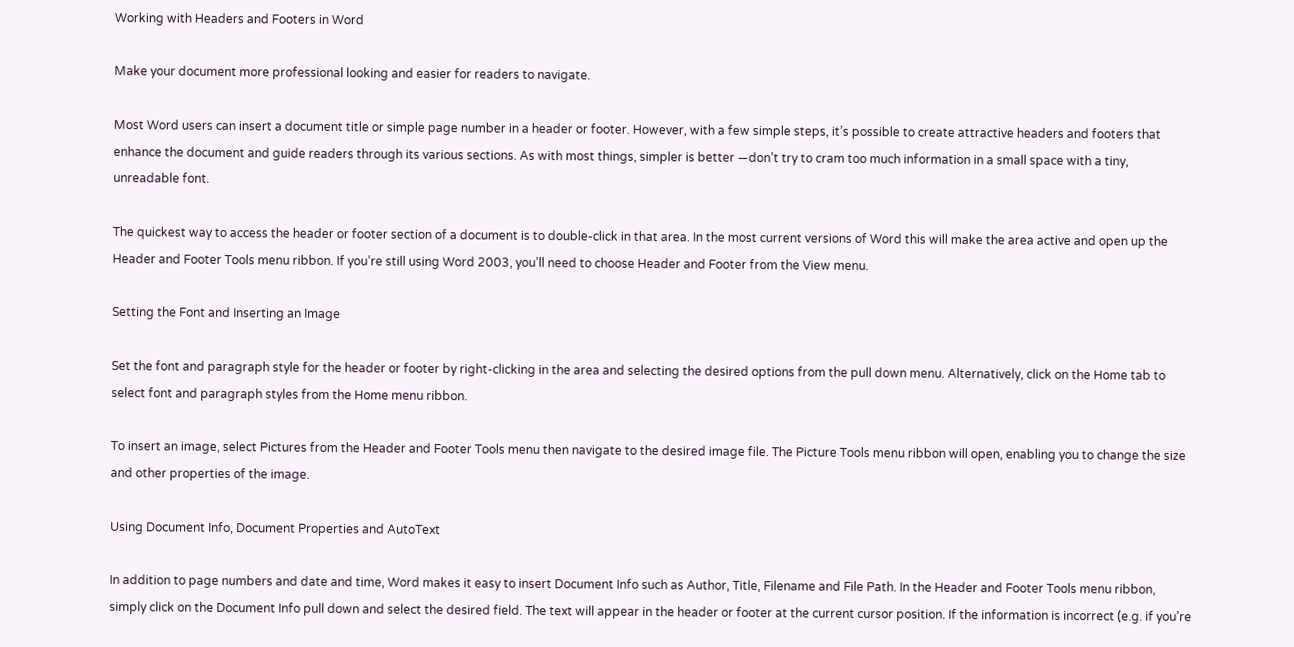Working with Headers and Footers in Word

Make your document more professional looking and easier for readers to navigate.

Most Word users can insert a document title or simple page number in a header or footer. However, with a few simple steps, it’s possible to create attractive headers and footers that enhance the document and guide readers through its various sections. As with most things, simpler is better —don’t try to cram too much information in a small space with a tiny, unreadable font.

The quickest way to access the header or footer section of a document is to double-click in that area. In the most current versions of Word this will make the area active and open up the Header and Footer Tools menu ribbon. If you’re still using Word 2003, you’ll need to choose Header and Footer from the View menu.

Setting the Font and Inserting an Image

Set the font and paragraph style for the header or footer by right-clicking in the area and selecting the desired options from the pull down menu. Alternatively, click on the Home tab to select font and paragraph styles from the Home menu ribbon.

To insert an image, select Pictures from the Header and Footer Tools menu then navigate to the desired image file. The Picture Tools menu ribbon will open, enabling you to change the size and other properties of the image.

Using Document Info, Document Properties and AutoText

In addition to page numbers and date and time, Word makes it easy to insert Document Info such as Author, Title, Filename and File Path. In the Header and Footer Tools menu ribbon, simply click on the Document Info pull down and select the desired field. The text will appear in the header or footer at the current cursor position. If the information is incorrect (e.g. if you’re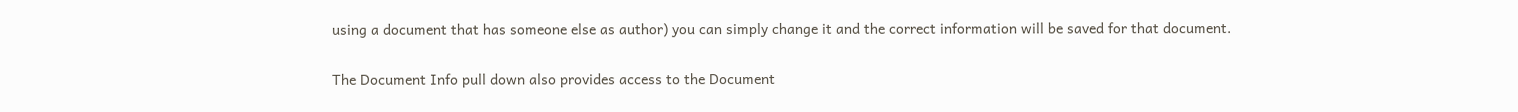using a document that has someone else as author) you can simply change it and the correct information will be saved for that document.

The Document Info pull down also provides access to the Document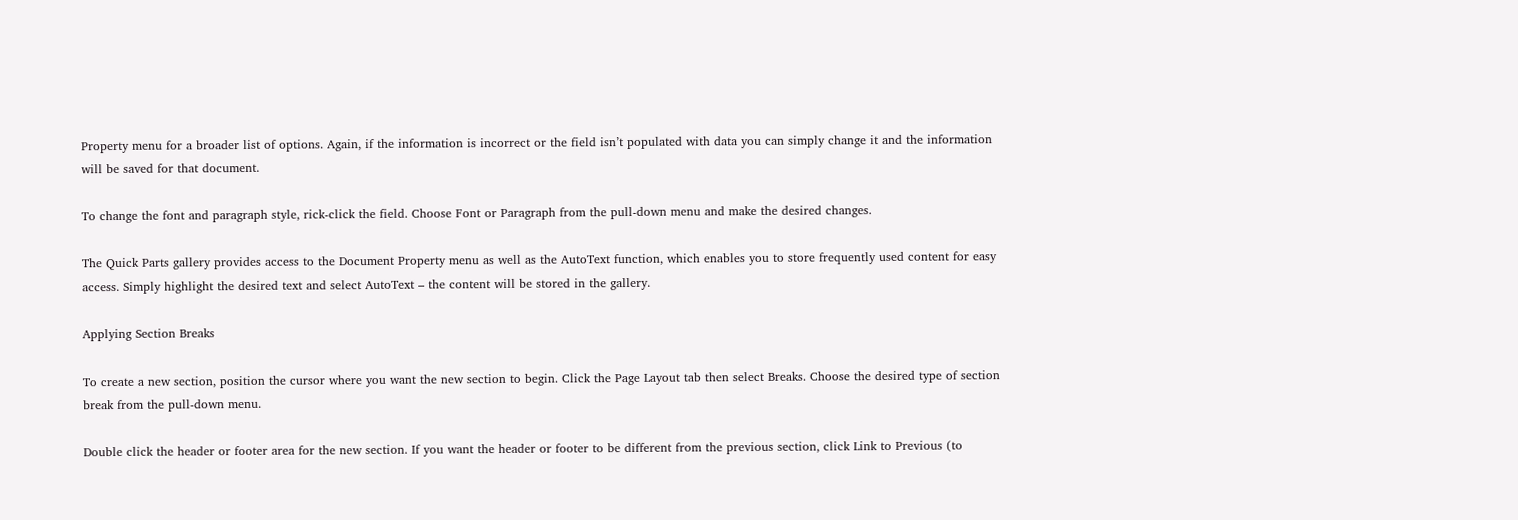Property menu for a broader list of options. Again, if the information is incorrect or the field isn’t populated with data you can simply change it and the information will be saved for that document.

To change the font and paragraph style, rick-click the field. Choose Font or Paragraph from the pull-down menu and make the desired changes.

The Quick Parts gallery provides access to the Document Property menu as well as the AutoText function, which enables you to store frequently used content for easy access. Simply highlight the desired text and select AutoText – the content will be stored in the gallery.

Applying Section Breaks

To create a new section, position the cursor where you want the new section to begin. Click the Page Layout tab then select Breaks. Choose the desired type of section break from the pull-down menu.

Double click the header or footer area for the new section. If you want the header or footer to be different from the previous section, click Link to Previous (to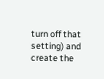turn off that setting) and create the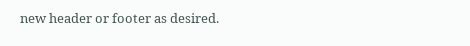new header or footer as desired.